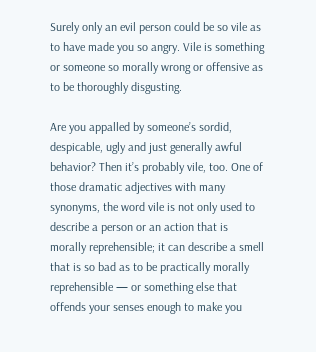Surely only an evil person could be so vile as to have made you so angry. Vile is something or someone so morally wrong or offensive as to be thoroughly disgusting.

Are you appalled by someone’s sordid, despicable, ugly and just generally awful behavior? Then it’s probably vile, too. One of those dramatic adjectives with many synonyms, the word vile is not only used to describe a person or an action that is morally reprehensible; it can describe a smell that is so bad as to be practically morally reprehensible — or something else that offends your senses enough to make you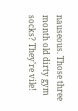nauseous. Those three month old dirty gym socks? They’re vile!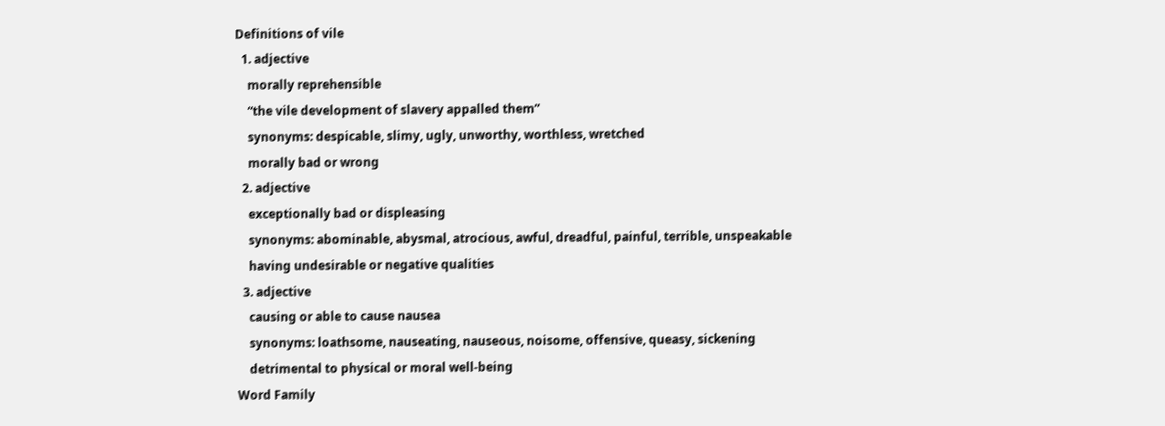Definitions of vile
  1. adjective
    morally reprehensible
    “the vile development of slavery appalled them”
    synonyms: despicable, slimy, ugly, unworthy, worthless, wretched
    morally bad or wrong
  2. adjective
    exceptionally bad or displeasing
    synonyms: abominable, abysmal, atrocious, awful, dreadful, painful, terrible, unspeakable
    having undesirable or negative qualities
  3. adjective
    causing or able to cause nausea
    synonyms: loathsome, nauseating, nauseous, noisome, offensive, queasy, sickening
    detrimental to physical or moral well-being
Word Family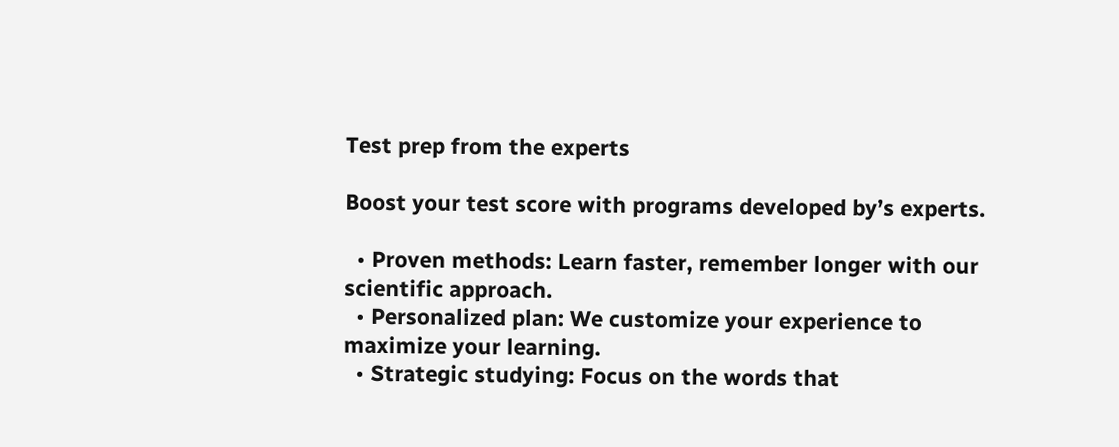Test prep from the experts

Boost your test score with programs developed by’s experts.

  • Proven methods: Learn faster, remember longer with our scientific approach.
  • Personalized plan: We customize your experience to maximize your learning.
  • Strategic studying: Focus on the words that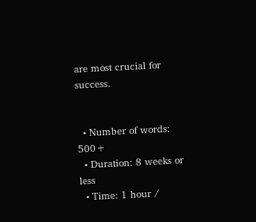are most crucial for success.


  • Number of words: 500+
  • Duration: 8 weeks or less
  • Time: 1 hour /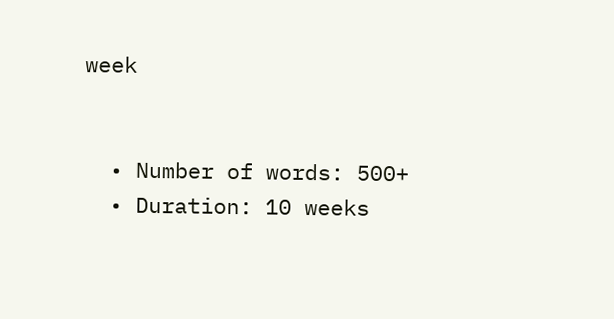week


  • Number of words: 500+
  • Duration: 10 weeks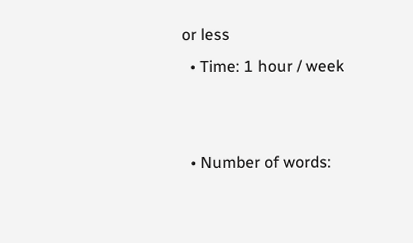or less
  • Time: 1 hour / week


  • Number of words: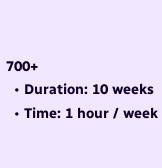700+
  • Duration: 10 weeks
  • Time: 1 hour / week